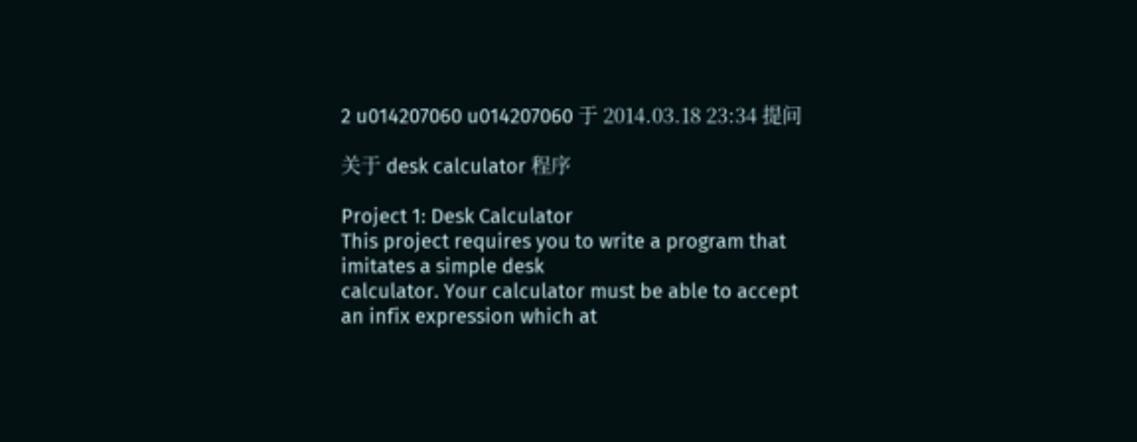2 u014207060 u014207060 于 2014.03.18 23:34 提问

关于 desk calculator 程序

Project 1: Desk Calculator
This project requires you to write a program that imitates a simple desk
calculator. Your calculator must be able to accept an infix expression which at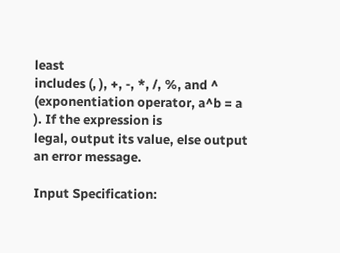least
includes (, ), +, -, *, /, %, and ^ (exponentiation operator, a^b = a ). If the expression is
legal, output its value, else output an error message.

Input Specification: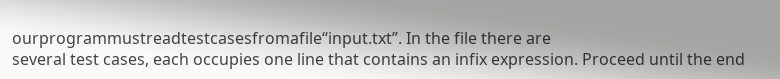ourprogrammustreadtestcasesfromafile“input.txt”. In the file there are
several test cases, each occupies one line that contains an infix expression. Proceed until the end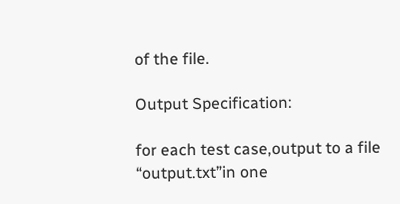of the file.

Output Specification:

for each test case,output to a file “output.txt”in one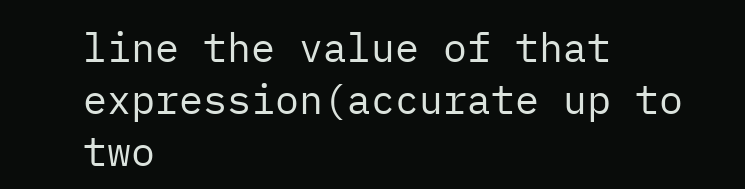line the value of that
expression(accurate up to two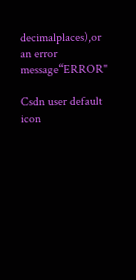decimalplaces),or an error message“ERROR"

Csdn user default icon